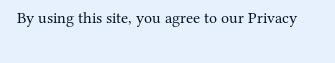By using this site, you agree to our Privacy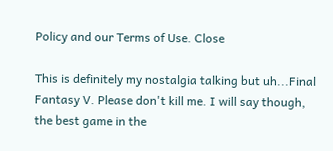Policy and our Terms of Use. Close

This is definitely my nostalgia talking but uh...Final Fantasy V. Please don't kill me. I will say though, the best game in the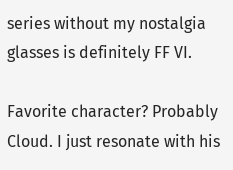series without my nostalgia glasses is definitely FF VI.

Favorite character? Probably Cloud. I just resonate with his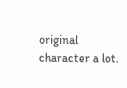original character a lot.